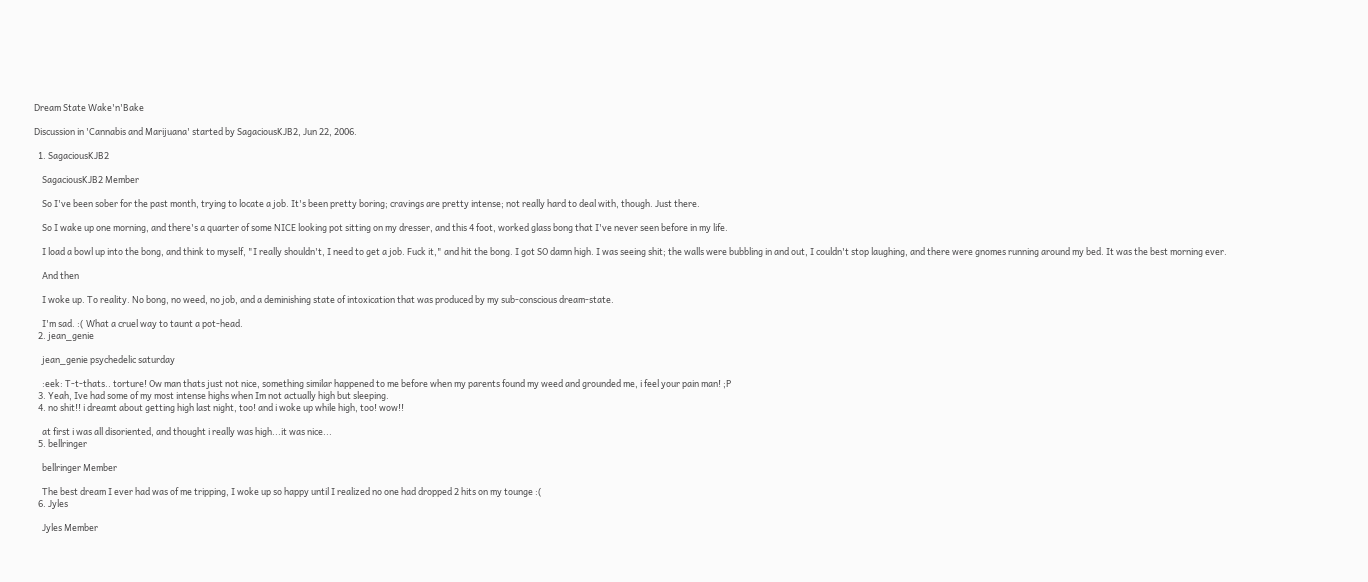Dream State Wake'n'Bake

Discussion in 'Cannabis and Marijuana' started by SagaciousKJB2, Jun 22, 2006.

  1. SagaciousKJB2

    SagaciousKJB2 Member

    So I've been sober for the past month, trying to locate a job. It's been pretty boring; cravings are pretty intense; not really hard to deal with, though. Just there.

    So I wake up one morning, and there's a quarter of some NICE looking pot sitting on my dresser, and this 4 foot, worked glass bong that I've never seen before in my life.

    I load a bowl up into the bong, and think to myself, "I really shouldn't, I need to get a job. Fuck it," and hit the bong. I got SO damn high. I was seeing shit; the walls were bubbling in and out, I couldn't stop laughing, and there were gnomes running around my bed. It was the best morning ever.

    And then

    I woke up. To reality. No bong, no weed, no job, and a deminishing state of intoxication that was produced by my sub-conscious dream-state.

    I'm sad. :( What a cruel way to taunt a pot-head.
  2. jean_genie

    jean_genie psychedelic saturday

    :eek: T-t-thats.. torture! Ow man thats just not nice, something similar happened to me before when my parents found my weed and grounded me, i feel your pain man! ;P
  3. Yeah, Ive had some of my most intense highs when Im not actually high but sleeping.
  4. no shit!! i dreamt about getting high last night, too! and i woke up while high, too! wow!!

    at first i was all disoriented, and thought i really was high...it was nice...
  5. bellringer

    bellringer Member

    The best dream I ever had was of me tripping, I woke up so happy until I realized no one had dropped 2 hits on my tounge :(
  6. Jyles

    Jyles Member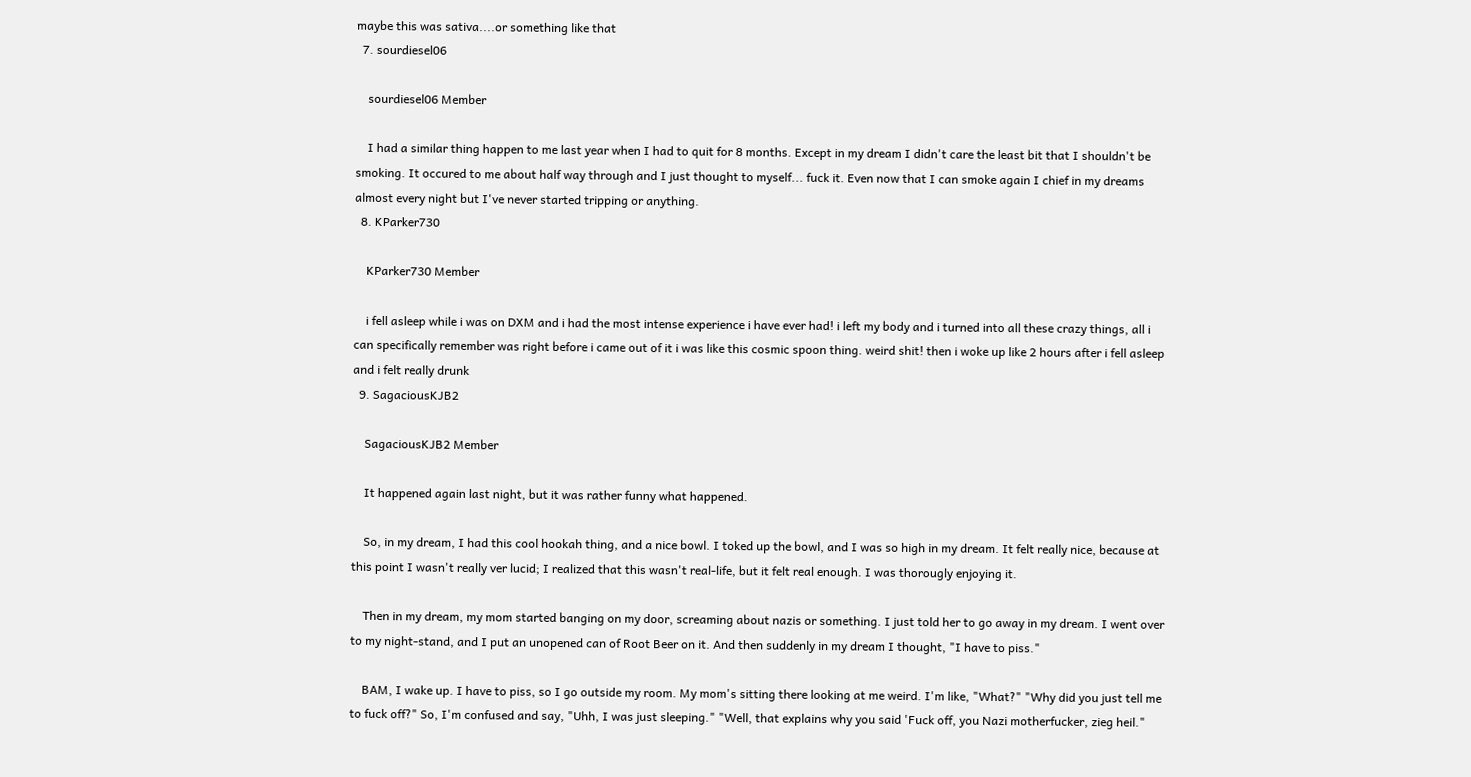maybe this was sativa....or something like that
  7. sourdiesel06

    sourdiesel06 Member

    I had a similar thing happen to me last year when I had to quit for 8 months. Except in my dream I didn't care the least bit that I shouldn't be smoking. It occured to me about half way through and I just thought to myself... fuck it. Even now that I can smoke again I chief in my dreams almost every night but I've never started tripping or anything.
  8. KParker730

    KParker730 Member

    i fell asleep while i was on DXM and i had the most intense experience i have ever had! i left my body and i turned into all these crazy things, all i can specifically remember was right before i came out of it i was like this cosmic spoon thing. weird shit! then i woke up like 2 hours after i fell asleep and i felt really drunk
  9. SagaciousKJB2

    SagaciousKJB2 Member

    It happened again last night, but it was rather funny what happened.

    So, in my dream, I had this cool hookah thing, and a nice bowl. I toked up the bowl, and I was so high in my dream. It felt really nice, because at this point I wasn't really ver lucid; I realized that this wasn't real-life, but it felt real enough. I was thorougly enjoying it.

    Then in my dream, my mom started banging on my door, screaming about nazis or something. I just told her to go away in my dream. I went over to my night-stand, and I put an unopened can of Root Beer on it. And then suddenly in my dream I thought, "I have to piss."

    BAM, I wake up. I have to piss, so I go outside my room. My mom's sitting there looking at me weird. I'm like, "What?" "Why did you just tell me to fuck off?" So, I'm confused and say, "Uhh, I was just sleeping." "Well, that explains why you said 'Fuck off, you Nazi motherfucker, zieg heil."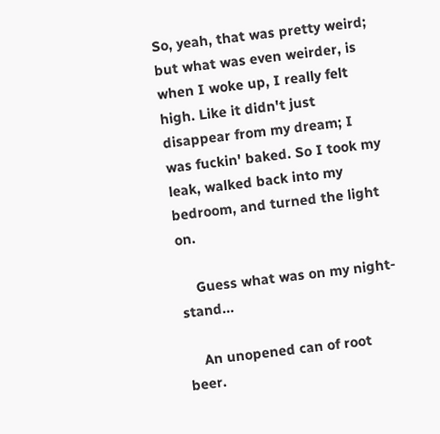So, yeah, that was pretty weird; but what was even weirder, is when I woke up, I really felt high. Like it didn't just disappear from my dream; I was fuckin' baked. So I took my leak, walked back into my bedroom, and turned the light on.

    Guess what was on my night-stand...

    An unopened can of root beer.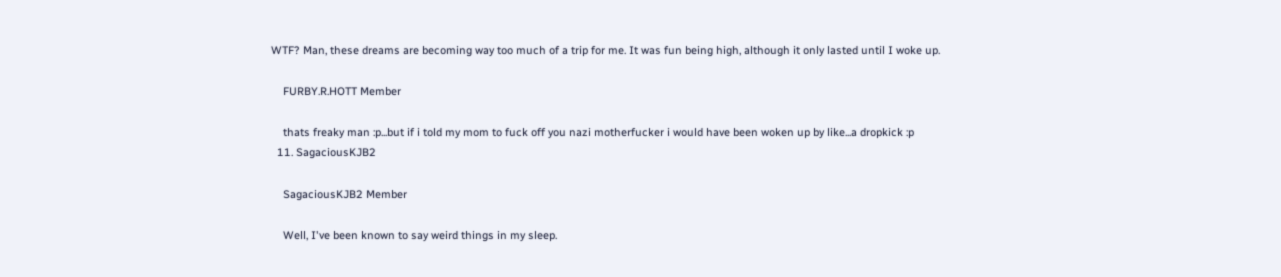WTF? Man, these dreams are becoming way too much of a trip for me. It was fun being high, although it only lasted until I woke up.

    FURBY.R.HOTT Member

    thats freaky man :p...but if i told my mom to fuck off you nazi motherfucker i would have been woken up by like...a dropkick :p
  11. SagaciousKJB2

    SagaciousKJB2 Member

    Well, I've been known to say weird things in my sleep.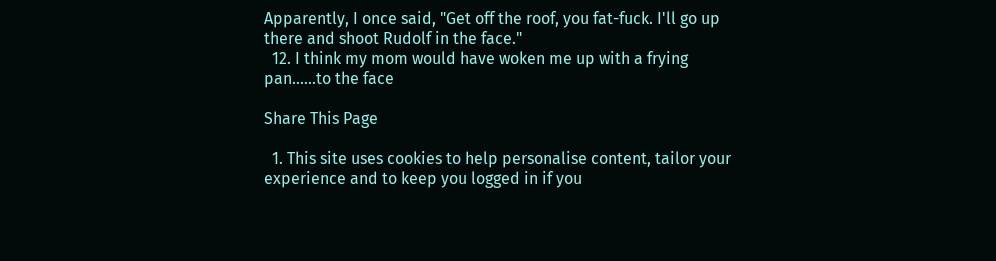Apparently, I once said, "Get off the roof, you fat-fuck. I'll go up there and shoot Rudolf in the face."
  12. I think my mom would have woken me up with a frying pan......to the face

Share This Page

  1. This site uses cookies to help personalise content, tailor your experience and to keep you logged in if you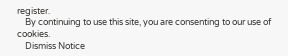register.
    By continuing to use this site, you are consenting to our use of cookies.
    Dismiss Notice